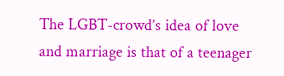The LGBT-crowd’s idea of love and marriage is that of a teenager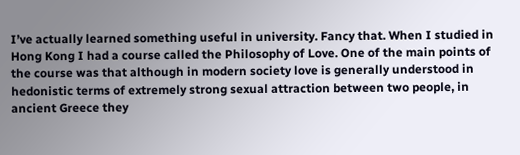I’ve actually learned something useful in university. Fancy that. When I studied in Hong Kong I had a course called the Philosophy of Love. One of the main points of the course was that although in modern society love is generally understood in hedonistic terms of extremely strong sexual attraction between two people, in ancient Greece they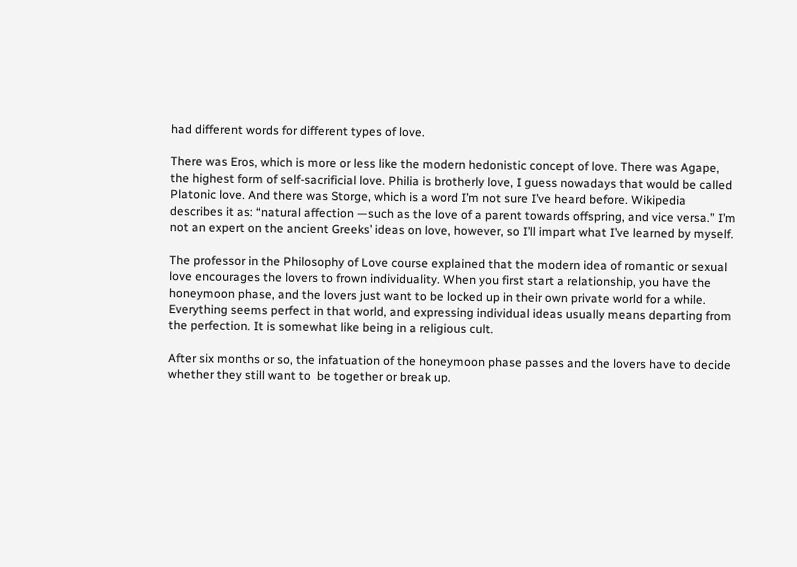had different words for different types of love.

There was Eros, which is more or less like the modern hedonistic concept of love. There was Agape, the highest form of self-sacrificial love. Philia is brotherly love, I guess nowadays that would be called Platonic love. And there was Storge, which is a word I’m not sure I’ve heard before. Wikipedia describes it as: “natural affection —such as the love of a parent towards offspring, and vice versa.” I’m not an expert on the ancient Greeks’ ideas on love, however, so I’ll impart what I’ve learned by myself.

The professor in the Philosophy of Love course explained that the modern idea of romantic or sexual love encourages the lovers to frown individuality. When you first start a relationship, you have the honeymoon phase, and the lovers just want to be locked up in their own private world for a while. Everything seems perfect in that world, and expressing individual ideas usually means departing from the perfection. It is somewhat like being in a religious cult.

After six months or so, the infatuation of the honeymoon phase passes and the lovers have to decide whether they still want to  be together or break up.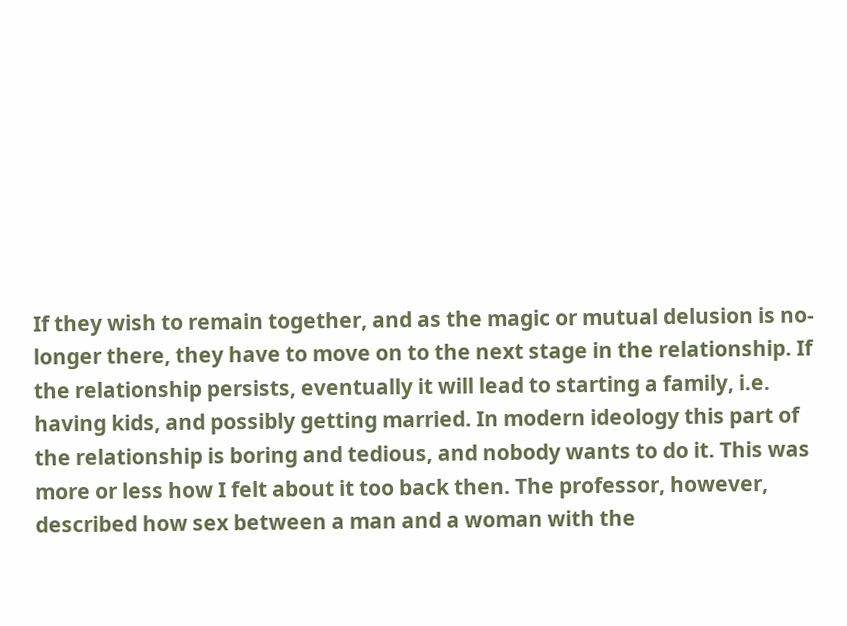If they wish to remain together, and as the magic or mutual delusion is no-longer there, they have to move on to the next stage in the relationship. If the relationship persists, eventually it will lead to starting a family, i.e. having kids, and possibly getting married. In modern ideology this part of the relationship is boring and tedious, and nobody wants to do it. This was more or less how I felt about it too back then. The professor, however, described how sex between a man and a woman with the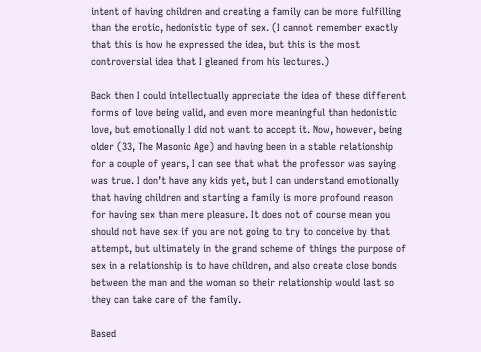intent of having children and creating a family can be more fulfilling than the erotic, hedonistic type of sex. (I cannot remember exactly that this is how he expressed the idea, but this is the most controversial idea that I gleaned from his lectures.)

Back then I could intellectually appreciate the idea of these different forms of love being valid, and even more meaningful than hedonistic love, but emotionally I did not want to accept it. Now, however, being older (33, The Masonic Age) and having been in a stable relationship for a couple of years, I can see that what the professor was saying was true. I don’t have any kids yet, but I can understand emotionally that having children and starting a family is more profound reason for having sex than mere pleasure. It does not of course mean you should not have sex if you are not going to try to conceive by that attempt, but ultimately in the grand scheme of things the purpose of sex in a relationship is to have children, and also create close bonds between the man and the woman so their relationship would last so they can take care of the family.

Based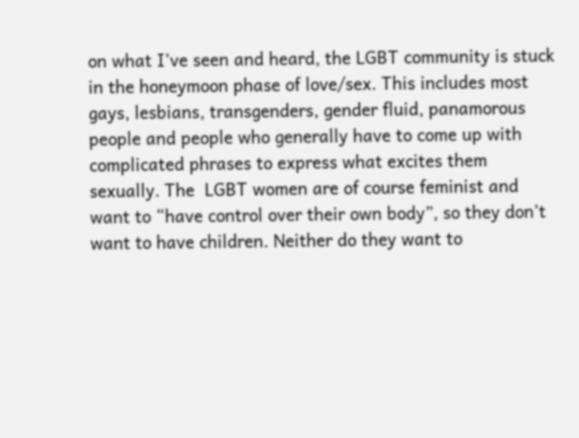on what I’ve seen and heard, the LGBT community is stuck in the honeymoon phase of love/sex. This includes most gays, lesbians, transgenders, gender fluid, panamorous people and people who generally have to come up with complicated phrases to express what excites them sexually. The  LGBT women are of course feminist and want to “have control over their own body”, so they don’t want to have children. Neither do they want to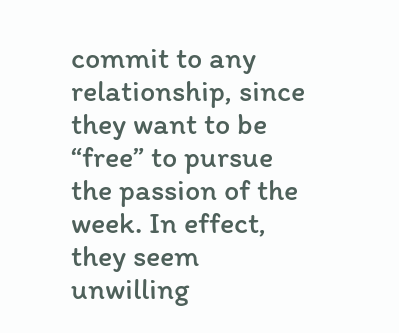commit to any relationship, since they want to be “free” to pursue the passion of the week. In effect, they seem unwilling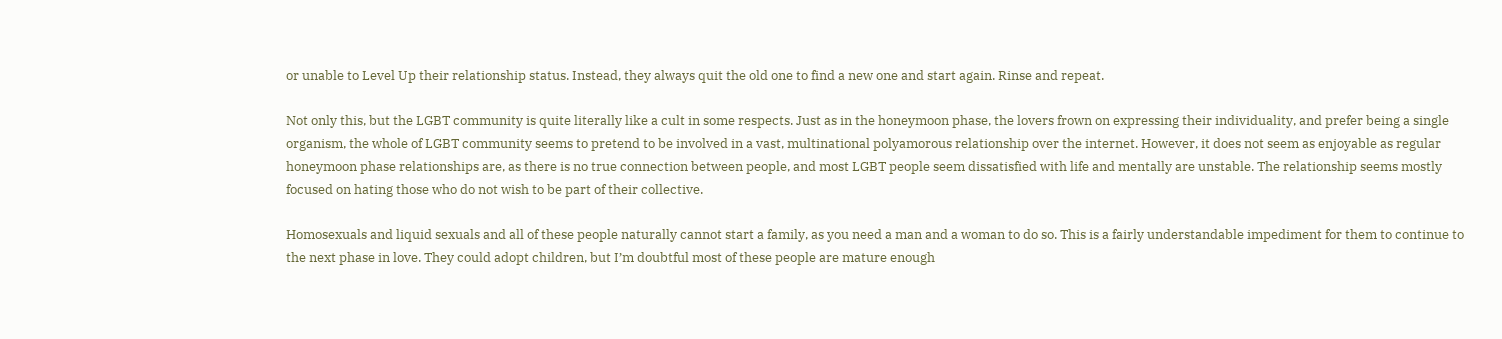or unable to Level Up their relationship status. Instead, they always quit the old one to find a new one and start again. Rinse and repeat.

Not only this, but the LGBT community is quite literally like a cult in some respects. Just as in the honeymoon phase, the lovers frown on expressing their individuality, and prefer being a single organism, the whole of LGBT community seems to pretend to be involved in a vast, multinational polyamorous relationship over the internet. However, it does not seem as enjoyable as regular honeymoon phase relationships are, as there is no true connection between people, and most LGBT people seem dissatisfied with life and mentally are unstable. The relationship seems mostly focused on hating those who do not wish to be part of their collective.

Homosexuals and liquid sexuals and all of these people naturally cannot start a family, as you need a man and a woman to do so. This is a fairly understandable impediment for them to continue to the next phase in love. They could adopt children, but I’m doubtful most of these people are mature enough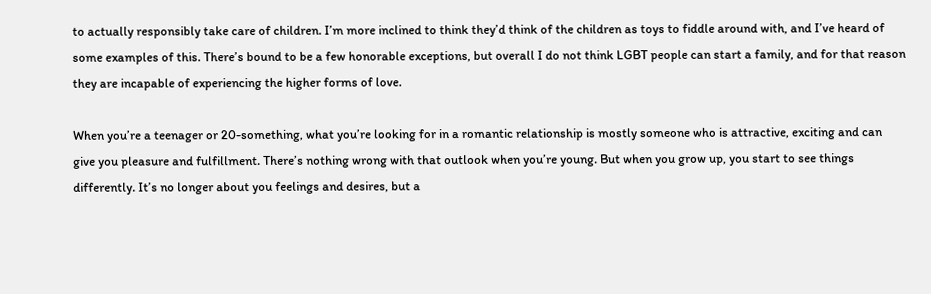to actually responsibly take care of children. I’m more inclined to think they’d think of the children as toys to fiddle around with, and I’ve heard of some examples of this. There’s bound to be a few honorable exceptions, but overall I do not think LGBT people can start a family, and for that reason they are incapable of experiencing the higher forms of love.

When you’re a teenager or 20-something, what you’re looking for in a romantic relationship is mostly someone who is attractive, exciting and can give you pleasure and fulfillment. There’s nothing wrong with that outlook when you’re young. But when you grow up, you start to see things differently. It’s no longer about you feelings and desires, but a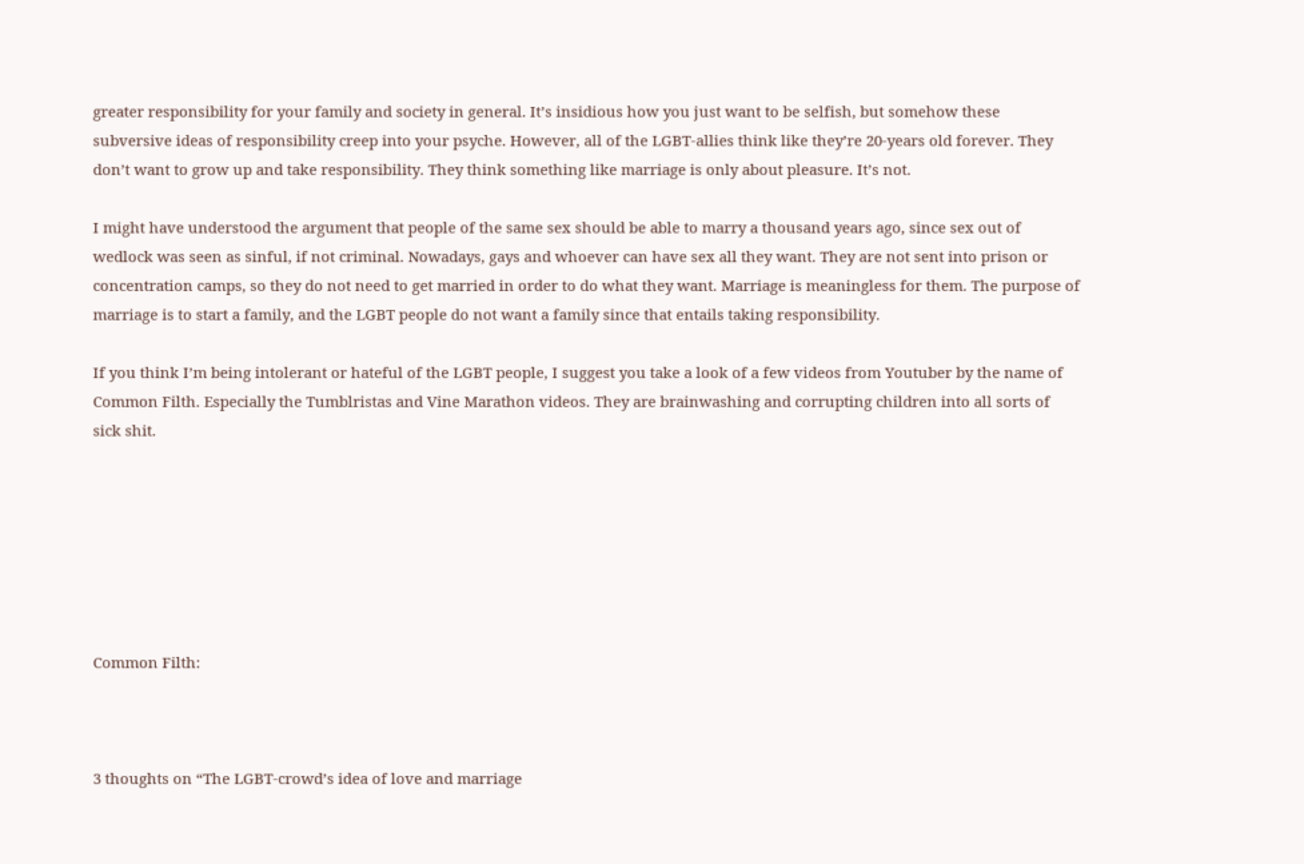greater responsibility for your family and society in general. It’s insidious how you just want to be selfish, but somehow these subversive ideas of responsibility creep into your psyche. However, all of the LGBT-allies think like they’re 20-years old forever. They don’t want to grow up and take responsibility. They think something like marriage is only about pleasure. It’s not.

I might have understood the argument that people of the same sex should be able to marry a thousand years ago, since sex out of wedlock was seen as sinful, if not criminal. Nowadays, gays and whoever can have sex all they want. They are not sent into prison or concentration camps, so they do not need to get married in order to do what they want. Marriage is meaningless for them. The purpose of marriage is to start a family, and the LGBT people do not want a family since that entails taking responsibility.

If you think I’m being intolerant or hateful of the LGBT people, I suggest you take a look of a few videos from Youtuber by the name of Common Filth. Especially the Tumblristas and Vine Marathon videos. They are brainwashing and corrupting children into all sorts of sick shit.







Common Filth:



3 thoughts on “The LGBT-crowd’s idea of love and marriage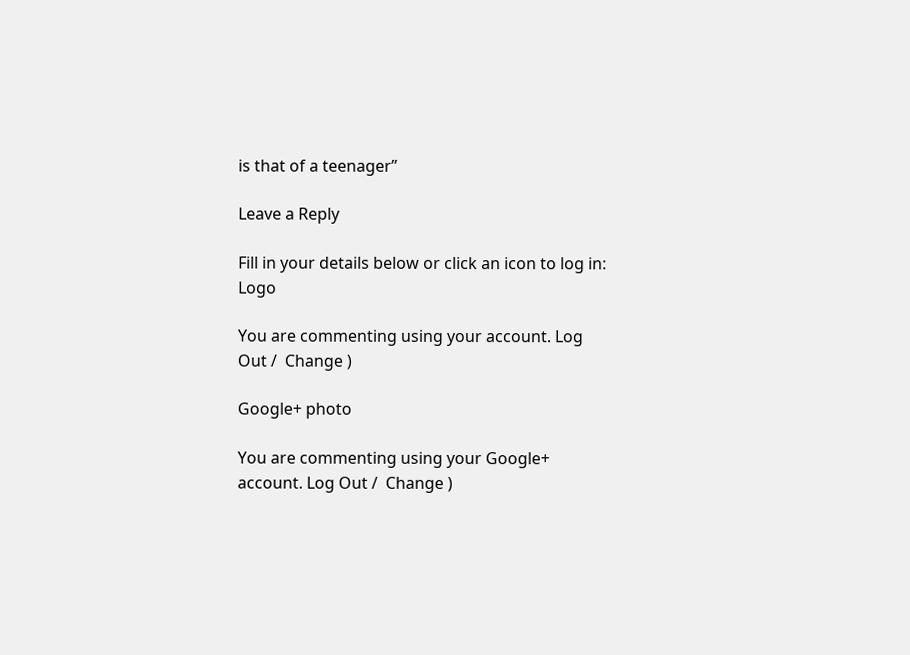is that of a teenager”

Leave a Reply

Fill in your details below or click an icon to log in: Logo

You are commenting using your account. Log Out /  Change )

Google+ photo

You are commenting using your Google+ account. Log Out /  Change )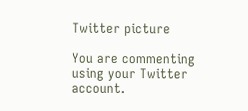Twitter picture

You are commenting using your Twitter account.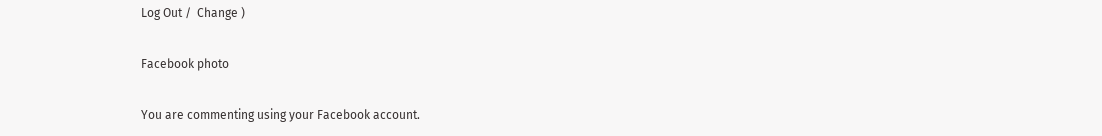Log Out /  Change )

Facebook photo

You are commenting using your Facebook account.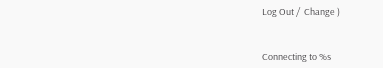Log Out /  Change )


Connecting to %s